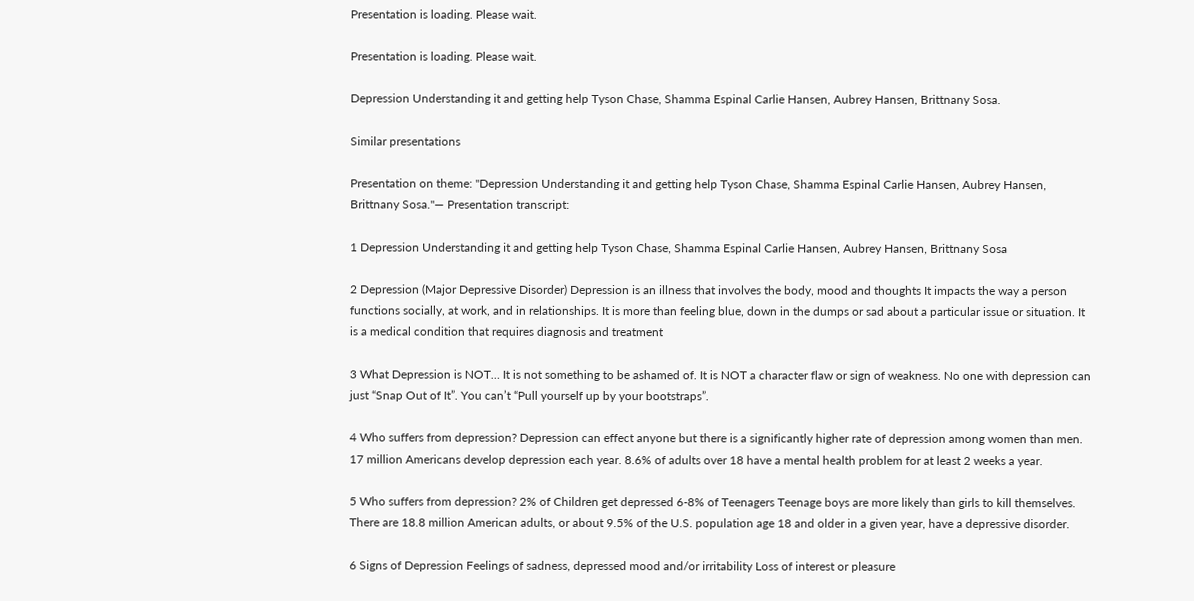Presentation is loading. Please wait.

Presentation is loading. Please wait.

Depression Understanding it and getting help Tyson Chase, Shamma Espinal Carlie Hansen, Aubrey Hansen, Brittnany Sosa.

Similar presentations

Presentation on theme: "Depression Understanding it and getting help Tyson Chase, Shamma Espinal Carlie Hansen, Aubrey Hansen, Brittnany Sosa."— Presentation transcript:

1 Depression Understanding it and getting help Tyson Chase, Shamma Espinal Carlie Hansen, Aubrey Hansen, Brittnany Sosa

2 Depression (Major Depressive Disorder) Depression is an illness that involves the body, mood and thoughts It impacts the way a person functions socially, at work, and in relationships. It is more than feeling blue, down in the dumps or sad about a particular issue or situation. It is a medical condition that requires diagnosis and treatment

3 What Depression is NOT… It is not something to be ashamed of. It is NOT a character flaw or sign of weakness. No one with depression can just “Snap Out of It”. You can’t “Pull yourself up by your bootstraps”.

4 Who suffers from depression? Depression can effect anyone but there is a significantly higher rate of depression among women than men. 17 million Americans develop depression each year. 8.6% of adults over 18 have a mental health problem for at least 2 weeks a year.

5 Who suffers from depression? 2% of Children get depressed 6-8% of Teenagers Teenage boys are more likely than girls to kill themselves. There are 18.8 million American adults, or about 9.5% of the U.S. population age 18 and older in a given year, have a depressive disorder.

6 Signs of Depression Feelings of sadness, depressed mood and/or irritability Loss of interest or pleasure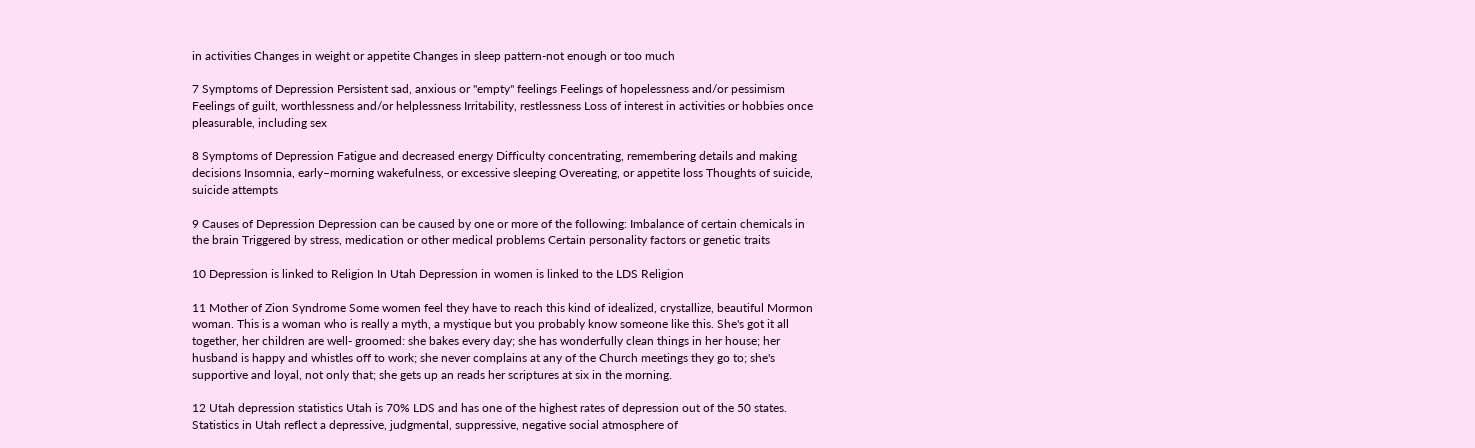in activities Changes in weight or appetite Changes in sleep pattern-not enough or too much

7 Symptoms of Depression Persistent sad, anxious or "empty" feelings Feelings of hopelessness and/or pessimism Feelings of guilt, worthlessness and/or helplessness Irritability, restlessness Loss of interest in activities or hobbies once pleasurable, including sex

8 Symptoms of Depression Fatigue and decreased energy Difficulty concentrating, remembering details and making decisions Insomnia, early–morning wakefulness, or excessive sleeping Overeating, or appetite loss Thoughts of suicide, suicide attempts

9 Causes of Depression Depression can be caused by one or more of the following: Imbalance of certain chemicals in the brain Triggered by stress, medication or other medical problems Certain personality factors or genetic traits

10 Depression is linked to Religion In Utah Depression in women is linked to the LDS Religion

11 Mother of Zion Syndrome Some women feel they have to reach this kind of idealized, crystallize, beautiful Mormon woman. This is a woman who is really a myth, a mystique but you probably know someone like this. She's got it all together, her children are well- groomed: she bakes every day; she has wonderfully clean things in her house; her husband is happy and whistles off to work; she never complains at any of the Church meetings they go to; she's supportive and loyal, not only that; she gets up an reads her scriptures at six in the morning.

12 Utah depression statistics Utah is 70% LDS and has one of the highest rates of depression out of the 50 states. Statistics in Utah reflect a depressive, judgmental, suppressive, negative social atmosphere of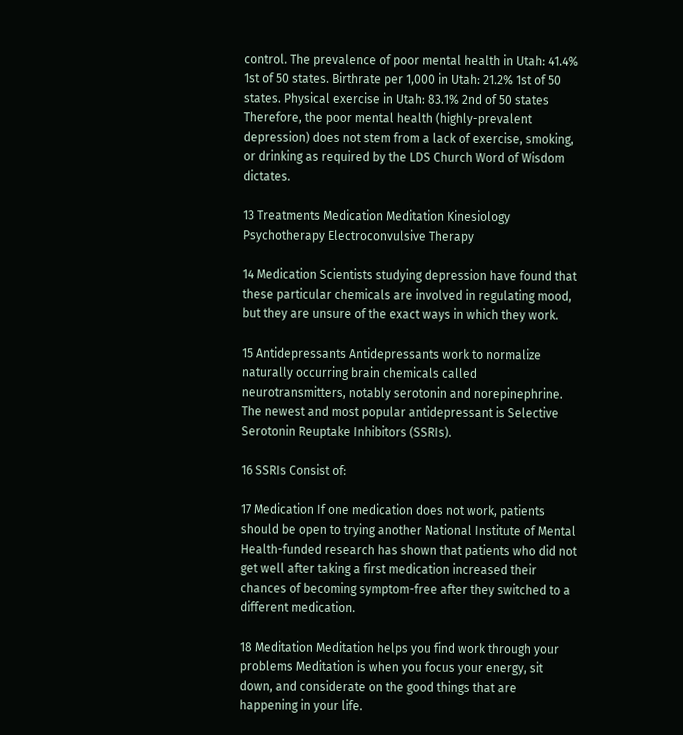control. The prevalence of poor mental health in Utah: 41.4% 1st of 50 states. Birthrate per 1,000 in Utah: 21.2% 1st of 50 states. Physical exercise in Utah: 83.1% 2nd of 50 states Therefore, the poor mental health (highly-prevalent depression) does not stem from a lack of exercise, smoking, or drinking as required by the LDS Church Word of Wisdom dictates.

13 Treatments Medication Meditation Kinesiology Psychotherapy Electroconvulsive Therapy

14 Medication Scientists studying depression have found that these particular chemicals are involved in regulating mood, but they are unsure of the exact ways in which they work.

15 Antidepressants Antidepressants work to normalize naturally occurring brain chemicals called neurotransmitters, notably serotonin and norepinephrine. The newest and most popular antidepressant is Selective Serotonin Reuptake Inhibitors (SSRIs).

16 SSRIs Consist of:

17 Medication If one medication does not work, patients should be open to trying another National Institute of Mental Health-funded research has shown that patients who did not get well after taking a first medication increased their chances of becoming symptom-free after they switched to a different medication.

18 Meditation Meditation helps you find work through your problems Meditation is when you focus your energy, sit down, and considerate on the good things that are happening in your life.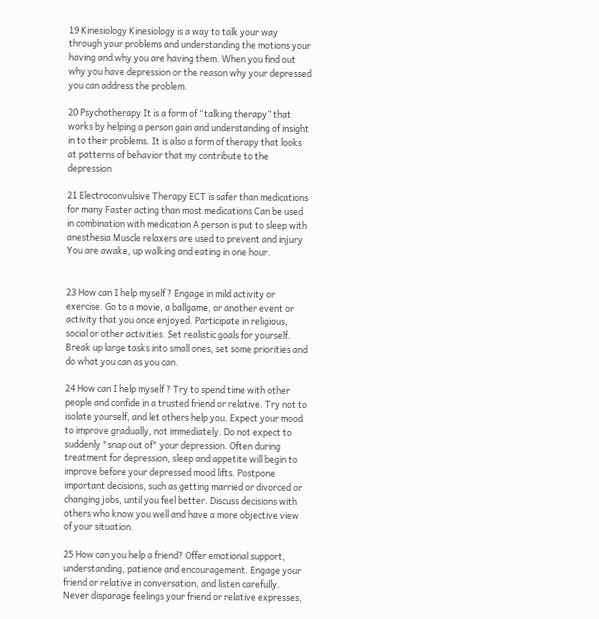19 Kinesiology Kinesiology is a way to talk your way through your problems and understanding the motions your having and why you are having them. When you find out why you have depression or the reason why your depressed you can address the problem.

20 Psychotherapy It is a form of “talking therapy” that works by helping a person gain and understanding of insight in to their problems. It is also a form of therapy that looks at patterns of behavior that my contribute to the depression

21 Electroconvulsive Therapy ECT is safer than medications for many Faster acting than most medications Can be used in combination with medication A person is put to sleep with anesthesia Muscle relaxers are used to prevent and injury You are awake, up walking and eating in one hour.


23 How can I help myself ? Engage in mild activity or exercise. Go to a movie, a ballgame, or another event or activity that you once enjoyed. Participate in religious, social or other activities. Set realistic goals for yourself. Break up large tasks into small ones, set some priorities and do what you can as you can.

24 How can I help myself ? Try to spend time with other people and confide in a trusted friend or relative. Try not to isolate yourself, and let others help you. Expect your mood to improve gradually, not immediately. Do not expect to suddenly "snap out of" your depression. Often during treatment for depression, sleep and appetite will begin to improve before your depressed mood lifts. Postpone important decisions, such as getting married or divorced or changing jobs, until you feel better. Discuss decisions with others who know you well and have a more objective view of your situation.

25 How can you help a friend? Offer emotional support, understanding, patience and encouragement. Engage your friend or relative in conversation, and listen carefully. Never disparage feelings your friend or relative expresses,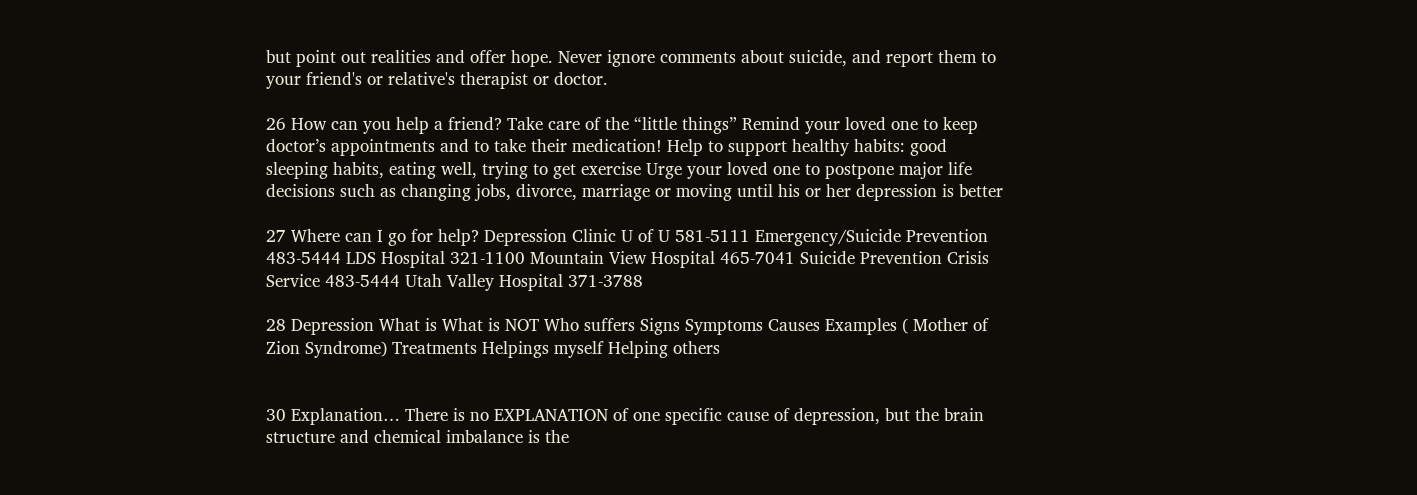but point out realities and offer hope. Never ignore comments about suicide, and report them to your friend's or relative's therapist or doctor.

26 How can you help a friend? Take care of the “little things” Remind your loved one to keep doctor’s appointments and to take their medication! Help to support healthy habits: good sleeping habits, eating well, trying to get exercise Urge your loved one to postpone major life decisions such as changing jobs, divorce, marriage or moving until his or her depression is better

27 Where can I go for help? Depression Clinic U of U 581-5111 Emergency/Suicide Prevention 483-5444 LDS Hospital 321-1100 Mountain View Hospital 465-7041 Suicide Prevention Crisis Service 483-5444 Utah Valley Hospital 371-3788

28 Depression What is What is NOT Who suffers Signs Symptoms Causes Examples ( Mother of Zion Syndrome) Treatments Helpings myself Helping others


30 Explanation… There is no EXPLANATION of one specific cause of depression, but the brain structure and chemical imbalance is the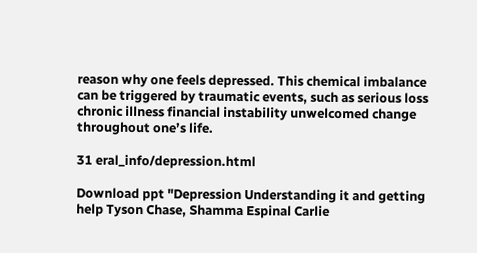reason why one feels depressed. This chemical imbalance can be triggered by traumatic events, such as serious loss chronic illness financial instability unwelcomed change throughout one’s life.

31 eral_info/depression.html

Download ppt "Depression Understanding it and getting help Tyson Chase, Shamma Espinal Carlie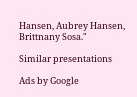Hansen, Aubrey Hansen, Brittnany Sosa."

Similar presentations

Ads by Google